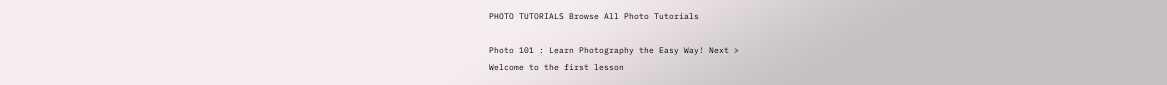PHOTO TUTORIALS Browse All Photo Tutorials

Photo 101 : Learn Photography the Easy Way! Next >
Welcome to the first lesson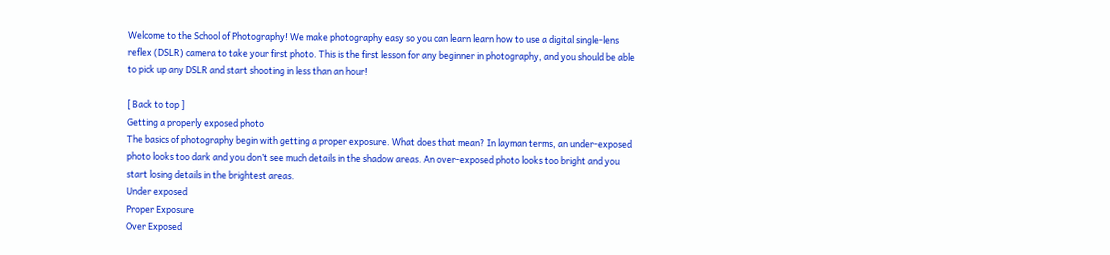Welcome to the School of Photography! We make photography easy so you can learn learn how to use a digital single-lens reflex (DSLR) camera to take your first photo. This is the first lesson for any beginner in photography, and you should be able to pick up any DSLR and start shooting in less than an hour!

[ Back to top ]
Getting a properly exposed photo
The basics of photography begin with getting a proper exposure. What does that mean? In layman terms, an under-exposed photo looks too dark and you don’t see much details in the shadow areas. An over-exposed photo looks too bright and you start losing details in the brightest areas.
Under exposed
Proper Exposure
Over Exposed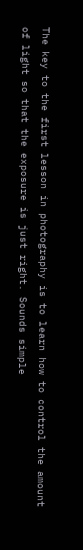The key to the first lesson in photography is to learn how to control the amount of light so that the exposure is just right. Sounds simple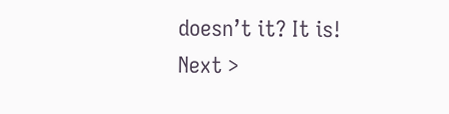doesn’t it? It is!
Next >